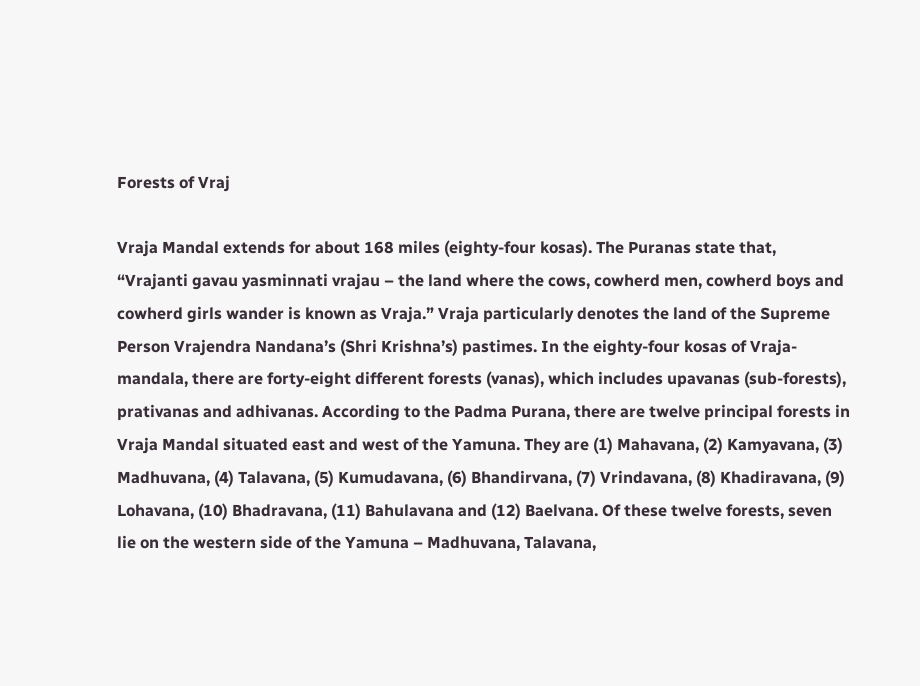Forests of Vraj

Vraja Mandal extends for about 168 miles (eighty-four kosas). The Puranas state that, “Vrajanti gavau yasminnati vrajau – the land where the cows, cowherd men, cowherd boys and cowherd girls wander is known as Vraja.” Vraja particularly denotes the land of the Supreme Person Vrajendra Nandana’s (Shri Krishna’s) pastimes. In the eighty-four kosas of Vraja-mandala, there are forty-eight different forests (vanas), which includes upavanas (sub-forests), prativanas and adhivanas. According to the Padma Purana, there are twelve principal forests in Vraja Mandal situated east and west of the Yamuna. They are (1) Mahavana, (2) Kamyavana, (3) Madhuvana, (4) Talavana, (5) Kumudavana, (6) Bhandirvana, (7) Vrindavana, (8) Khadiravana, (9) Lohavana, (10) Bhadravana, (11) Bahulavana and (12) Baelvana. Of these twelve forests, seven lie on the western side of the Yamuna – Madhuvana, Talavana,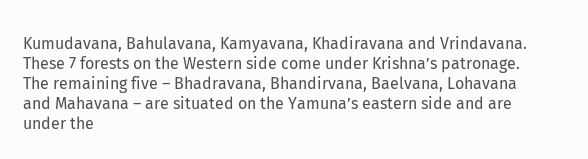Kumudavana, Bahulavana, Kamyavana, Khadiravana and Vrindavana. These 7 forests on the Western side come under Krishna’s patronage. The remaining five – Bhadravana, Bhandirvana, Baelvana, Lohavana and Mahavana – are situated on the Yamuna’s eastern side and are under the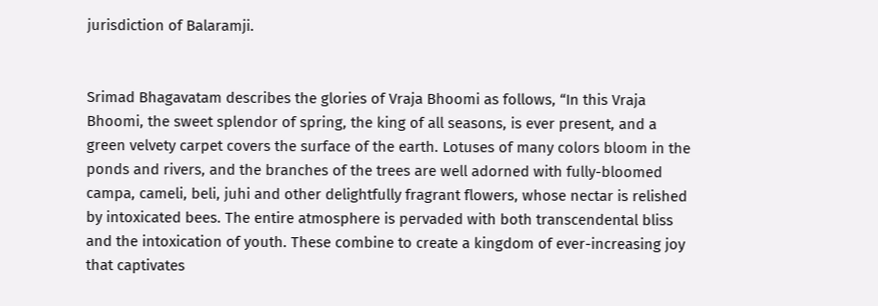jurisdiction of Balaramji.


Srimad Bhagavatam describes the glories of Vraja Bhoomi as follows, “In this Vraja Bhoomi, the sweet splendor of spring, the king of all seasons, is ever present, and a green velvety carpet covers the surface of the earth. Lotuses of many colors bloom in the ponds and rivers, and the branches of the trees are well adorned with fully-bloomed campa, cameli, beli, juhi and other delightfully fragrant flowers, whose nectar is relished by intoxicated bees. The entire atmosphere is pervaded with both transcendental bliss and the intoxication of youth. These combine to create a kingdom of ever-increasing joy that captivates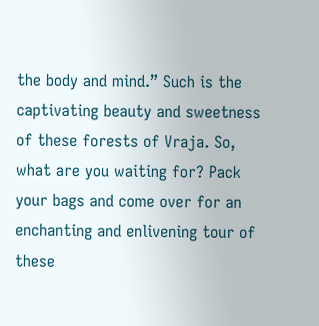the body and mind.” Such is the captivating beauty and sweetness of these forests of Vraja. So, what are you waiting for? Pack your bags and come over for an enchanting and enlivening tour of these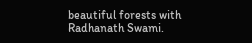beautiful forests with Radhanath Swami.